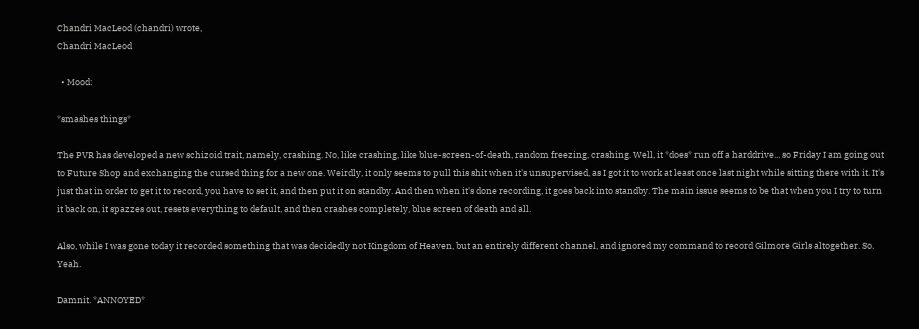Chandri MacLeod (chandri) wrote,
Chandri MacLeod

  • Mood:

*smashes things*

The PVR has developed a new schizoid trait, namely, crashing. No, like crashing, like blue-screen-of-death, random freezing, crashing. Well, it *does* run off a harddrive... so Friday I am going out to Future Shop and exchanging the cursed thing for a new one. Weirdly, it only seems to pull this shit when it's unsupervised, as I got it to work at least once last night while sitting there with it. It's just that in order to get it to record, you have to set it, and then put it on standby. And then when it's done recording, it goes back into standby. The main issue seems to be that when you I try to turn it back on, it spazzes out, resets everything to default, and then crashes completely, blue screen of death and all.

Also, while I was gone today it recorded something that was decidedly not Kingdom of Heaven, but an entirely different channel, and ignored my command to record Gilmore Girls altogether. So. Yeah.

Damnit. *ANNOYED*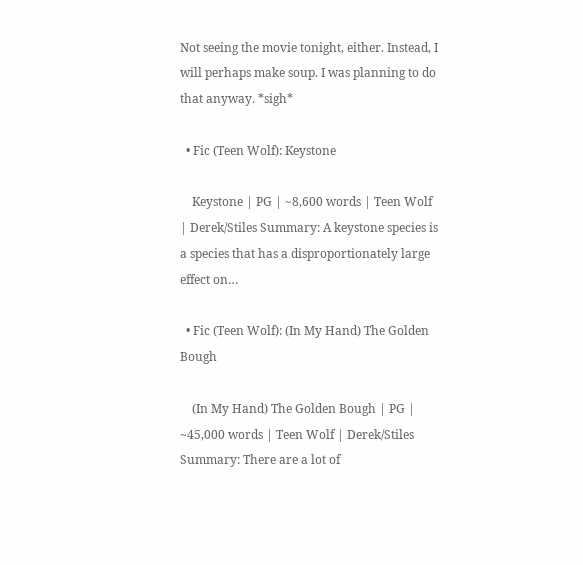Not seeing the movie tonight, either. Instead, I will perhaps make soup. I was planning to do that anyway. *sigh*

  • Fic (Teen Wolf): Keystone

    Keystone | PG | ~8,600 words | Teen Wolf | Derek/Stiles Summary: A keystone species is a species that has a disproportionately large effect on…

  • Fic (Teen Wolf): (In My Hand) The Golden Bough

    (In My Hand) The Golden Bough | PG | ~45,000 words | Teen Wolf | Derek/Stiles Summary: There are a lot of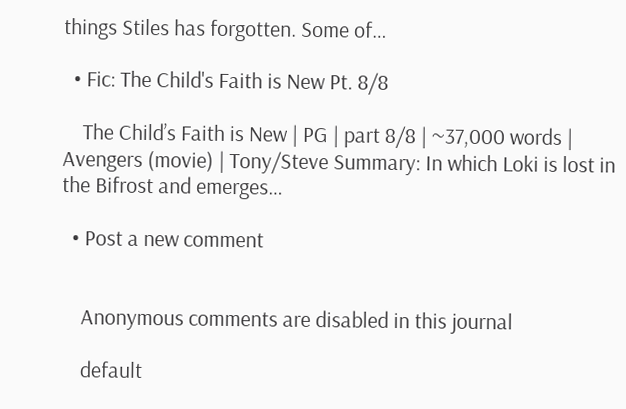things Stiles has forgotten. Some of…

  • Fic: The Child's Faith is New Pt. 8/8

    The Child’s Faith is New | PG | part 8/8 | ~37,000 words | Avengers (movie) | Tony/Steve Summary: In which Loki is lost in the Bifrost and emerges…

  • Post a new comment


    Anonymous comments are disabled in this journal

    default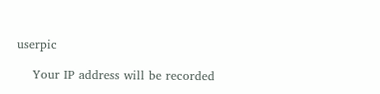userpic

    Your IP address will be recorded